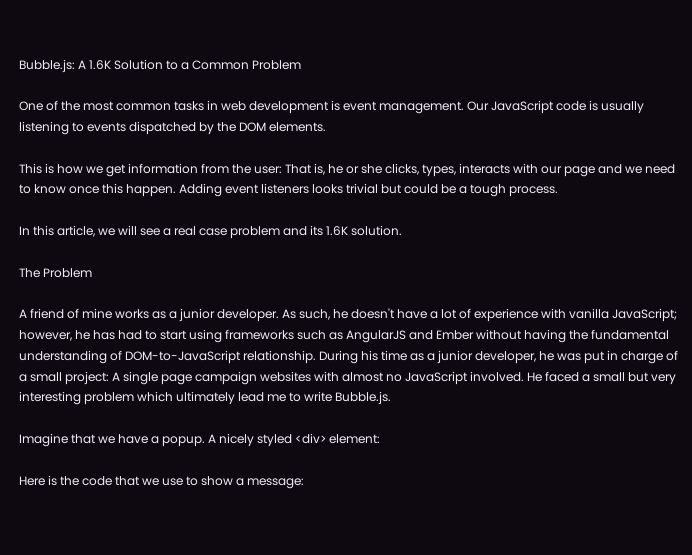Bubble.js: A 1.6K Solution to a Common Problem

One of the most common tasks in web development is event management. Our JavaScript code is usually listening to events dispatched by the DOM elements.

This is how we get information from the user: That is, he or she clicks, types, interacts with our page and we need to know once this happen. Adding event listeners looks trivial but could be a tough process.

In this article, we will see a real case problem and its 1.6K solution.

The Problem

A friend of mine works as a junior developer. As such, he doesn't have a lot of experience with vanilla JavaScript; however, he has had to start using frameworks such as AngularJS and Ember without having the fundamental understanding of DOM-to-JavaScript relationship. During his time as a junior developer, he was put in charge of a small project: A single page campaign websites with almost no JavaScript involved. He faced a small but very interesting problem which ultimately lead me to write Bubble.js.

Imagine that we have a popup. A nicely styled <div> element:

Here is the code that we use to show a message: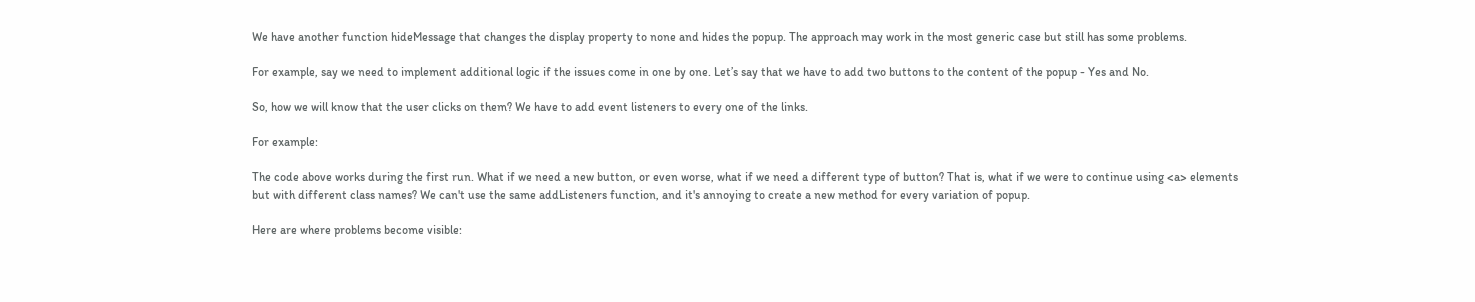We have another function hideMessage that changes the display property to none and hides the popup. The approach may work in the most generic case but still has some problems.

For example, say we need to implement additional logic if the issues come in one by one. Let’s say that we have to add two buttons to the content of the popup - Yes and No.

So, how we will know that the user clicks on them? We have to add event listeners to every one of the links.

For example:

The code above works during the first run. What if we need a new button, or even worse, what if we need a different type of button? That is, what if we were to continue using <a> elements but with different class names? We can't use the same addListeners function, and it's annoying to create a new method for every variation of popup.

Here are where problems become visible: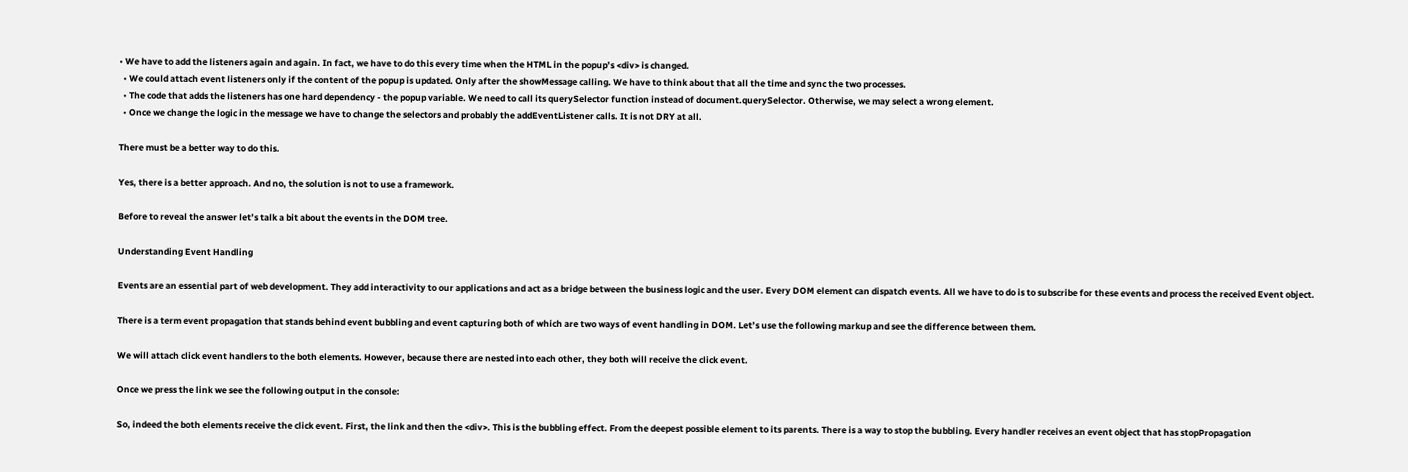• We have to add the listeners again and again. In fact, we have to do this every time when the HTML in the popup’s <div> is changed.
  • We could attach event listeners only if the content of the popup is updated. Only after the showMessage calling. We have to think about that all the time and sync the two processes.
  • The code that adds the listeners has one hard dependency - the popup variable. We need to call its querySelector function instead of document.querySelector. Otherwise, we may select a wrong element.
  • Once we change the logic in the message we have to change the selectors and probably the addEventListener calls. It is not DRY at all.

There must be a better way to do this.

Yes, there is a better approach. And no, the solution is not to use a framework.

Before to reveal the answer let’s talk a bit about the events in the DOM tree.

Understanding Event Handling

Events are an essential part of web development. They add interactivity to our applications and act as a bridge between the business logic and the user. Every DOM element can dispatch events. All we have to do is to subscribe for these events and process the received Event object.

There is a term event propagation that stands behind event bubbling and event capturing both of which are two ways of event handling in DOM. Let’s use the following markup and see the difference between them.

We will attach click event handlers to the both elements. However, because there are nested into each other, they both will receive the click event.

Once we press the link we see the following output in the console:

So, indeed the both elements receive the click event. First, the link and then the <div>. This is the bubbling effect. From the deepest possible element to its parents. There is a way to stop the bubbling. Every handler receives an event object that has stopPropagation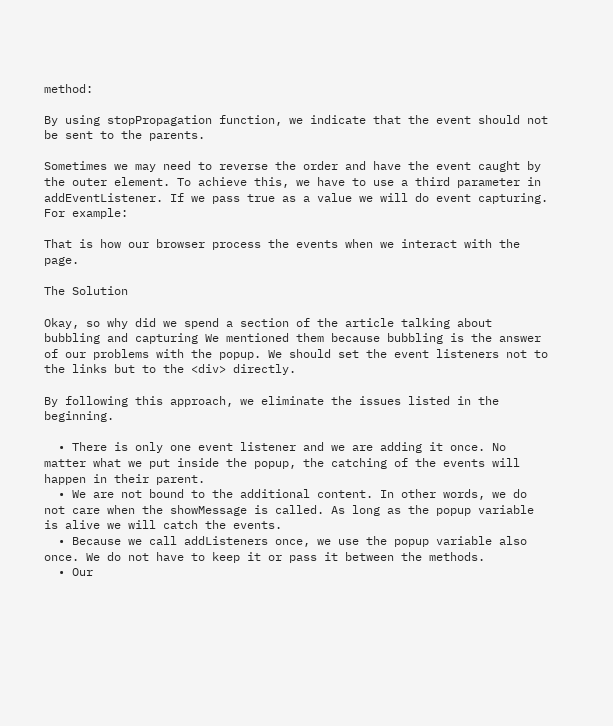method:

By using stopPropagation function, we indicate that the event should not be sent to the parents.

Sometimes we may need to reverse the order and have the event caught by the outer element. To achieve this, we have to use a third parameter in addEventListener. If we pass true as a value we will do event capturing. For example:

That is how our browser process the events when we interact with the page.

The Solution

Okay, so why did we spend a section of the article talking about bubbling and capturing We mentioned them because bubbling is the answer of our problems with the popup. We should set the event listeners not to the links but to the <div> directly.

By following this approach, we eliminate the issues listed in the beginning.

  • There is only one event listener and we are adding it once. No matter what we put inside the popup, the catching of the events will happen in their parent.
  • We are not bound to the additional content. In other words, we do not care when the showMessage is called. As long as the popup variable is alive we will catch the events.
  • Because we call addListeners once, we use the popup variable also once. We do not have to keep it or pass it between the methods.
  • Our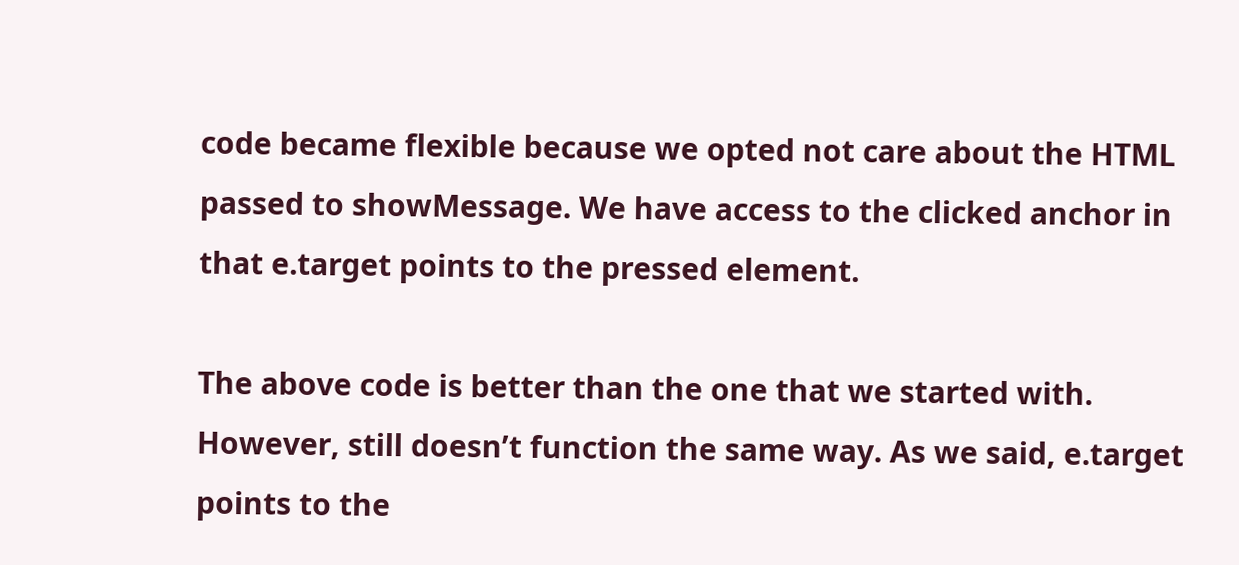code became flexible because we opted not care about the HTML passed to showMessage. We have access to the clicked anchor in that e.target points to the pressed element.

The above code is better than the one that we started with. However, still doesn’t function the same way. As we said, e.target points to the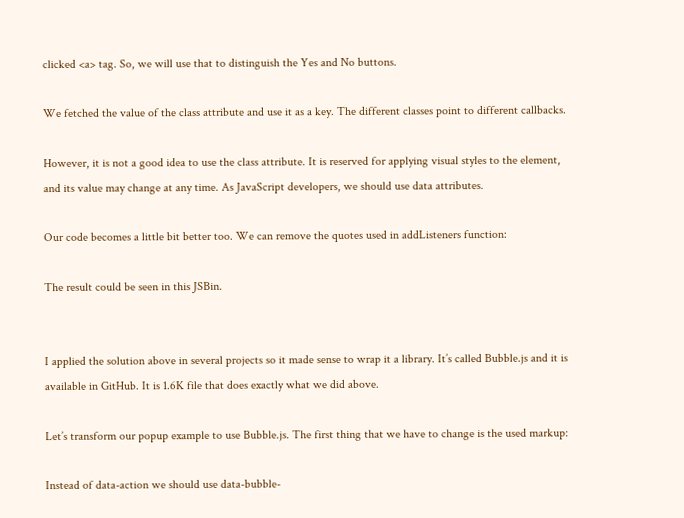clicked <a> tag. So, we will use that to distinguish the Yes and No buttons.

We fetched the value of the class attribute and use it as a key. The different classes point to different callbacks.

However, it is not a good idea to use the class attribute. It is reserved for applying visual styles to the element, and its value may change at any time. As JavaScript developers, we should use data attributes.

Our code becomes a little bit better too. We can remove the quotes used in addListeners function:

The result could be seen in this JSBin.


I applied the solution above in several projects so it made sense to wrap it a library. It’s called Bubble.js and it is available in GitHub. It is 1.6K file that does exactly what we did above.

Let’s transform our popup example to use Bubble.js. The first thing that we have to change is the used markup:

Instead of data-action we should use data-bubble-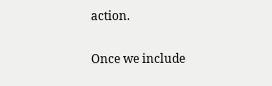action.

Once we include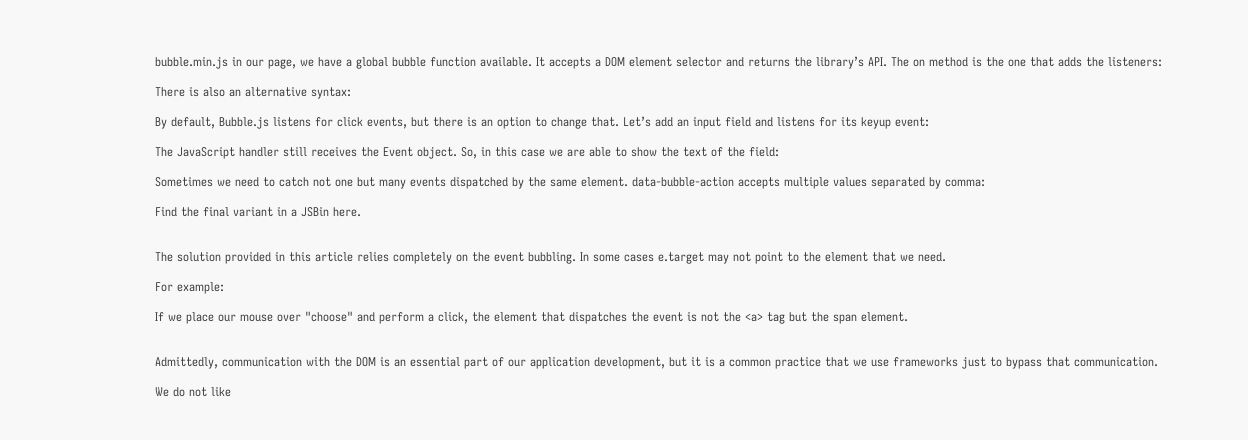bubble.min.js in our page, we have a global bubble function available. It accepts a DOM element selector and returns the library’s API. The on method is the one that adds the listeners:

There is also an alternative syntax:

By default, Bubble.js listens for click events, but there is an option to change that. Let’s add an input field and listens for its keyup event:

The JavaScript handler still receives the Event object. So, in this case we are able to show the text of the field:

Sometimes we need to catch not one but many events dispatched by the same element. data-bubble-action accepts multiple values separated by comma:

Find the final variant in a JSBin here.


The solution provided in this article relies completely on the event bubbling. In some cases e.target may not point to the element that we need.

For example:

If we place our mouse over "choose" and perform a click, the element that dispatches the event is not the <a> tag but the span element.


Admittedly, communication with the DOM is an essential part of our application development, but it is a common practice that we use frameworks just to bypass that communication.

We do not like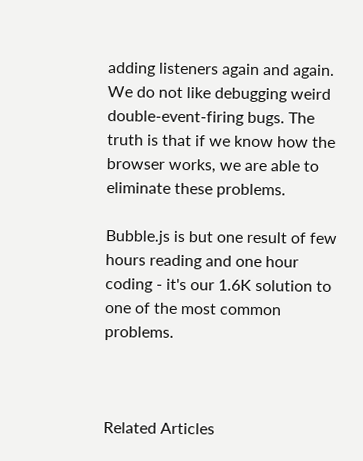adding listeners again and again. We do not like debugging weird double-event-firing bugs. The truth is that if we know how the browser works, we are able to eliminate these problems.

Bubble.js is but one result of few hours reading and one hour coding - it's our 1.6K solution to one of the most common problems.



Related Articles